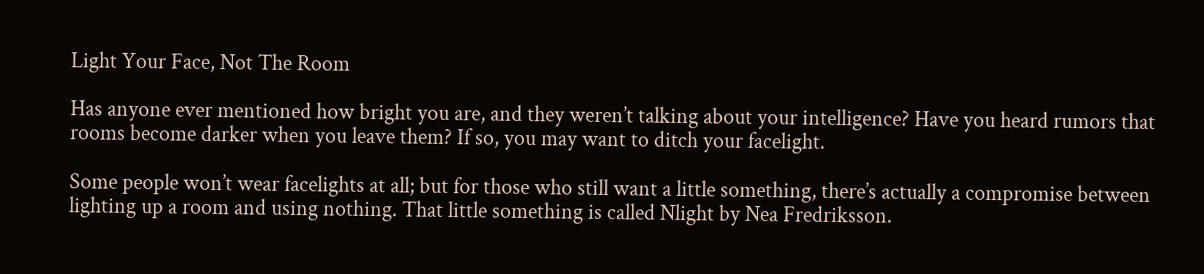Light Your Face, Not The Room

Has anyone ever mentioned how bright you are, and they weren’t talking about your intelligence? Have you heard rumors that rooms become darker when you leave them? If so, you may want to ditch your facelight.

Some people won’t wear facelights at all; but for those who still want a little something, there’s actually a compromise between lighting up a room and using nothing. That little something is called Nlight by Nea Fredriksson.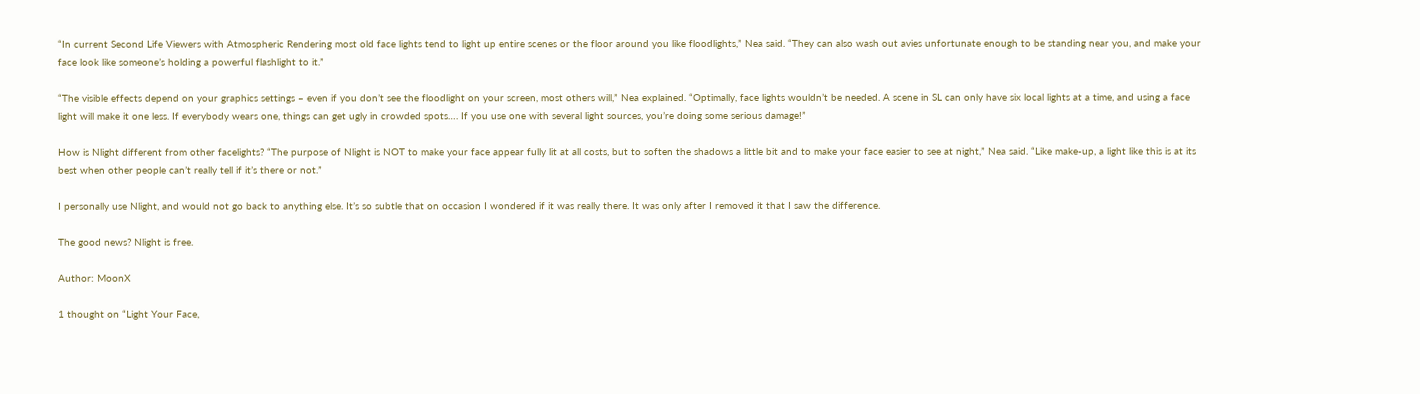“In current Second Life Viewers with Atmospheric Rendering most old face lights tend to light up entire scenes or the floor around you like floodlights,” Nea said. “They can also wash out avies unfortunate enough to be standing near you, and make your face look like someone’s holding a powerful flashlight to it.”

“The visible effects depend on your graphics settings – even if you don’t see the floodlight on your screen, most others will,” Nea explained. “Optimally, face lights wouldn’t be needed. A scene in SL can only have six local lights at a time, and using a face light will make it one less. If everybody wears one, things can get ugly in crowded spots…. If you use one with several light sources, you’re doing some serious damage!”

How is Nlight different from other facelights? “The purpose of Nlight is NOT to make your face appear fully lit at all costs, but to soften the shadows a little bit and to make your face easier to see at night,” Nea said. “Like make-up, a light like this is at its best when other people can’t really tell if it’s there or not.”

I personally use Nlight, and would not go back to anything else. It’s so subtle that on occasion I wondered if it was really there. It was only after I removed it that I saw the difference.

The good news? Nlight is free.

Author: MoonX

1 thought on “Light Your Face,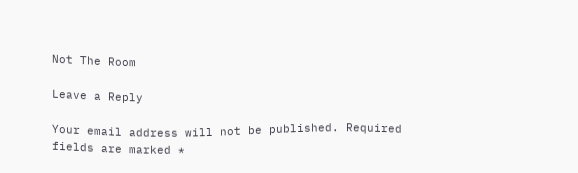Not The Room

Leave a Reply

Your email address will not be published. Required fields are marked *